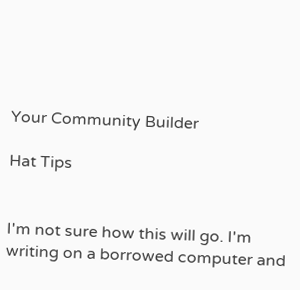Your Community Builder

Hat Tips


I'm not sure how this will go. I'm writing on a borrowed computer and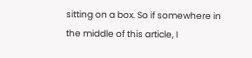sitting on a box. So if somewhere in the middle of this article, I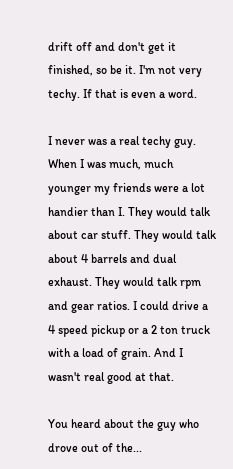drift off and don't get it finished, so be it. I'm not very techy. If that is even a word.

I never was a real techy guy. When I was much, much younger my friends were a lot handier than I. They would talk about car stuff. They would talk about 4 barrels and dual exhaust. They would talk rpm and gear ratios. I could drive a 4 speed pickup or a 2 ton truck with a load of grain. And I wasn't real good at that.

You heard about the guy who drove out of the...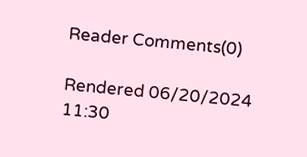Reader Comments(0)

Rendered 06/20/2024 11:30